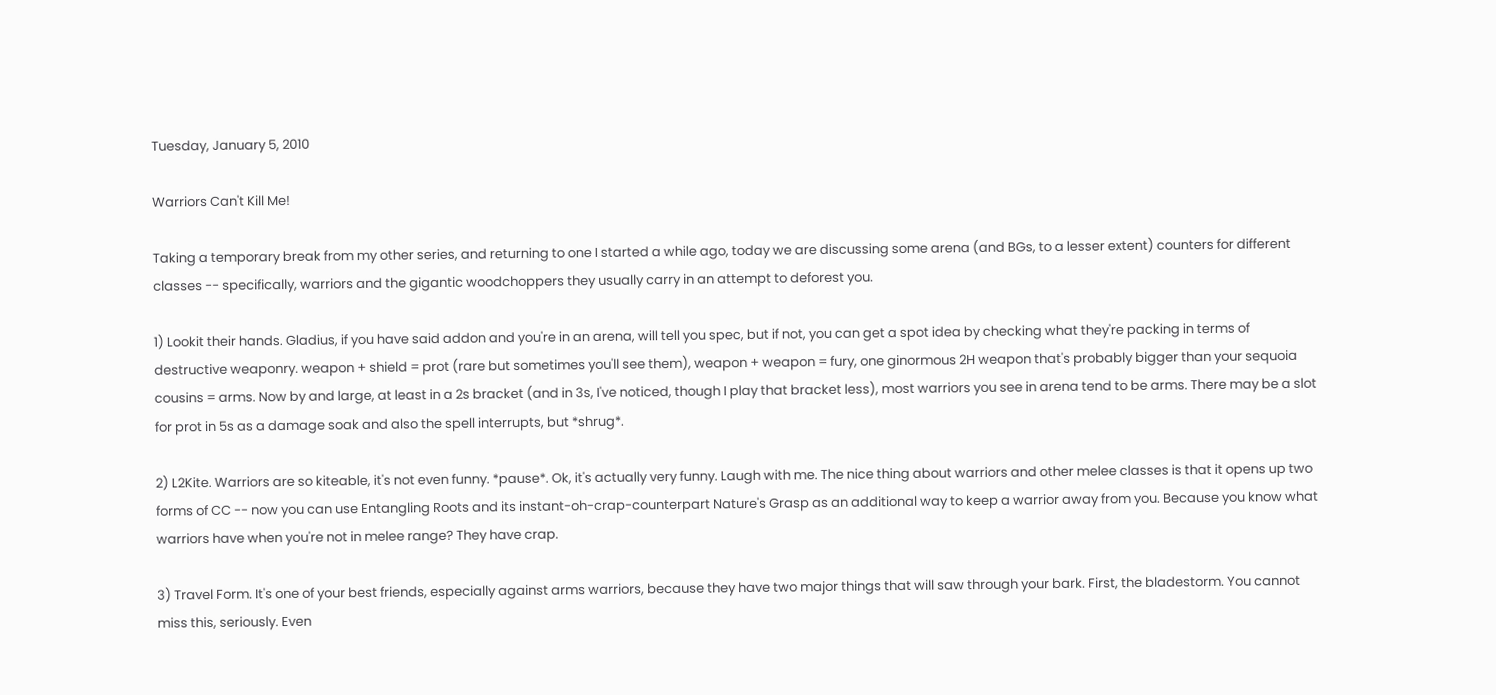Tuesday, January 5, 2010

Warriors Can't Kill Me!

Taking a temporary break from my other series, and returning to one I started a while ago, today we are discussing some arena (and BGs, to a lesser extent) counters for different classes -- specifically, warriors and the gigantic woodchoppers they usually carry in an attempt to deforest you.

1) Lookit their hands. Gladius, if you have said addon and you're in an arena, will tell you spec, but if not, you can get a spot idea by checking what they're packing in terms of destructive weaponry. weapon + shield = prot (rare but sometimes you'll see them), weapon + weapon = fury, one ginormous 2H weapon that's probably bigger than your sequoia cousins = arms. Now by and large, at least in a 2s bracket (and in 3s, I've noticed, though I play that bracket less), most warriors you see in arena tend to be arms. There may be a slot for prot in 5s as a damage soak and also the spell interrupts, but *shrug*.

2) L2Kite. Warriors are so kiteable, it's not even funny. *pause*. Ok, it's actually very funny. Laugh with me. The nice thing about warriors and other melee classes is that it opens up two forms of CC -- now you can use Entangling Roots and its instant-oh-crap-counterpart Nature's Grasp as an additional way to keep a warrior away from you. Because you know what warriors have when you're not in melee range? They have crap.

3) Travel Form. It's one of your best friends, especially against arms warriors, because they have two major things that will saw through your bark. First, the bladestorm. You cannot miss this, seriously. Even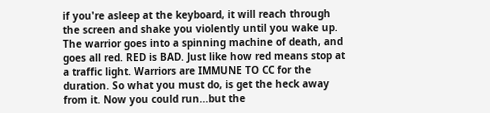if you're asleep at the keyboard, it will reach through the screen and shake you violently until you wake up. The warrior goes into a spinning machine of death, and goes all red. RED is BAD. Just like how red means stop at a traffic light. Warriors are IMMUNE TO CC for the duration. So what you must do, is get the heck away from it. Now you could run...but the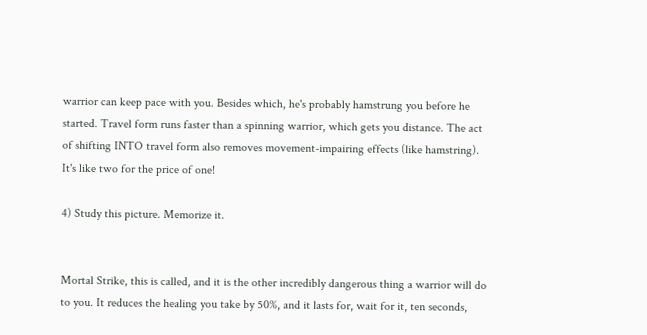warrior can keep pace with you. Besides which, he's probably hamstrung you before he started. Travel form runs faster than a spinning warrior, which gets you distance. The act of shifting INTO travel form also removes movement-impairing effects (like hamstring). It's like two for the price of one!

4) Study this picture. Memorize it.


Mortal Strike, this is called, and it is the other incredibly dangerous thing a warrior will do to you. It reduces the healing you take by 50%, and it lasts for, wait for it, ten seconds,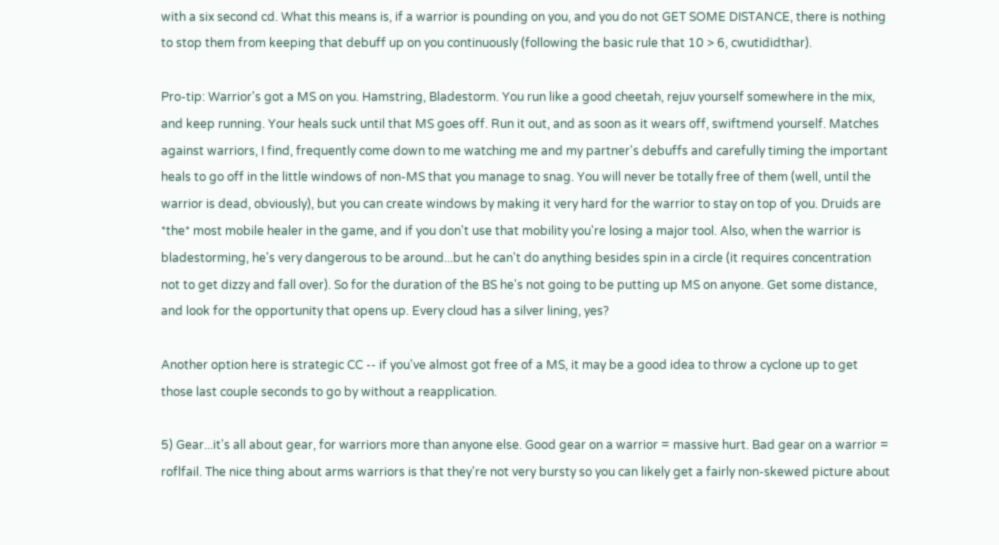with a six second cd. What this means is, if a warrior is pounding on you, and you do not GET SOME DISTANCE, there is nothing to stop them from keeping that debuff up on you continuously (following the basic rule that 10 > 6, cwutididthar).

Pro-tip: Warrior's got a MS on you. Hamstring, Bladestorm. You run like a good cheetah, rejuv yourself somewhere in the mix, and keep running. Your heals suck until that MS goes off. Run it out, and as soon as it wears off, swiftmend yourself. Matches against warriors, I find, frequently come down to me watching me and my partner's debuffs and carefully timing the important heals to go off in the little windows of non-MS that you manage to snag. You will never be totally free of them (well, until the warrior is dead, obviously), but you can create windows by making it very hard for the warrior to stay on top of you. Druids are *the* most mobile healer in the game, and if you don't use that mobility you're losing a major tool. Also, when the warrior is bladestorming, he's very dangerous to be around...but he can't do anything besides spin in a circle (it requires concentration not to get dizzy and fall over). So for the duration of the BS he's not going to be putting up MS on anyone. Get some distance, and look for the opportunity that opens up. Every cloud has a silver lining, yes?

Another option here is strategic CC -- if you've almost got free of a MS, it may be a good idea to throw a cyclone up to get those last couple seconds to go by without a reapplication.

5) Gear...it's all about gear, for warriors more than anyone else. Good gear on a warrior = massive hurt. Bad gear on a warrior = roflfail. The nice thing about arms warriors is that they're not very bursty so you can likely get a fairly non-skewed picture about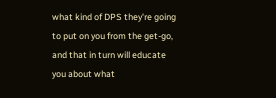what kind of DPS they're going to put on you from the get-go, and that in turn will educate you about what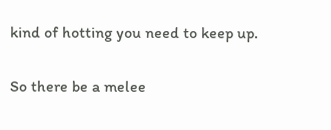kind of hotting you need to keep up.

So there be a melee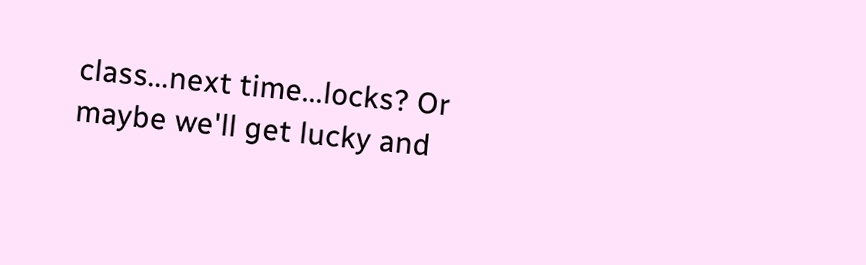class...next time...locks? Or maybe we'll get lucky and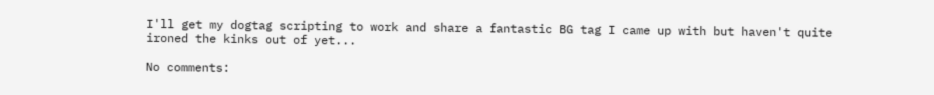I'll get my dogtag scripting to work and share a fantastic BG tag I came up with but haven't quite ironed the kinks out of yet...

No comments: